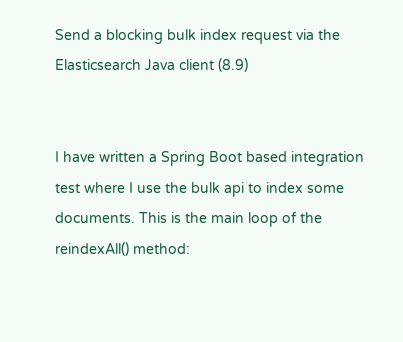Send a blocking bulk index request via the Elasticsearch Java client (8.9)


I have written a Spring Boot based integration test where I use the bulk api to index some documents. This is the main loop of the reindexAll() method: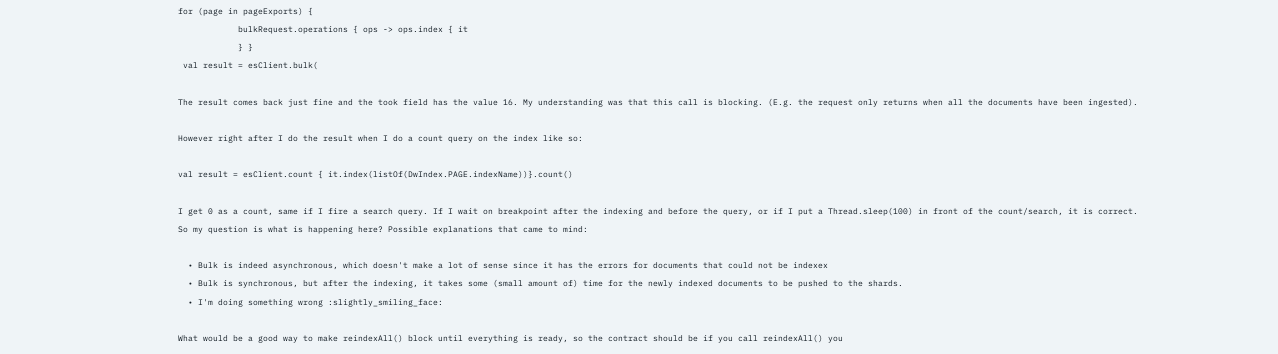for (page in pageExports) {
            bulkRequest.operations { ops -> ops.index { it
            } }
 val result = esClient.bulk(

The result comes back just fine and the took field has the value 16. My understanding was that this call is blocking. (E.g. the request only returns when all the documents have been ingested).

However right after I do the result when I do a count query on the index like so:

val result = esClient.count { it.index(listOf(DwIndex.PAGE.indexName))}.count()

I get 0 as a count, same if I fire a search query. If I wait on breakpoint after the indexing and before the query, or if I put a Thread.sleep(100) in front of the count/search, it is correct.
So my question is what is happening here? Possible explanations that came to mind:

  • Bulk is indeed asynchronous, which doesn't make a lot of sense since it has the errors for documents that could not be indexex
  • Bulk is synchronous, but after the indexing, it takes some (small amount of) time for the newly indexed documents to be pushed to the shards.
  • I'm doing something wrong :slightly_smiling_face:

What would be a good way to make reindexAll() block until everything is ready, so the contract should be if you call reindexAll() you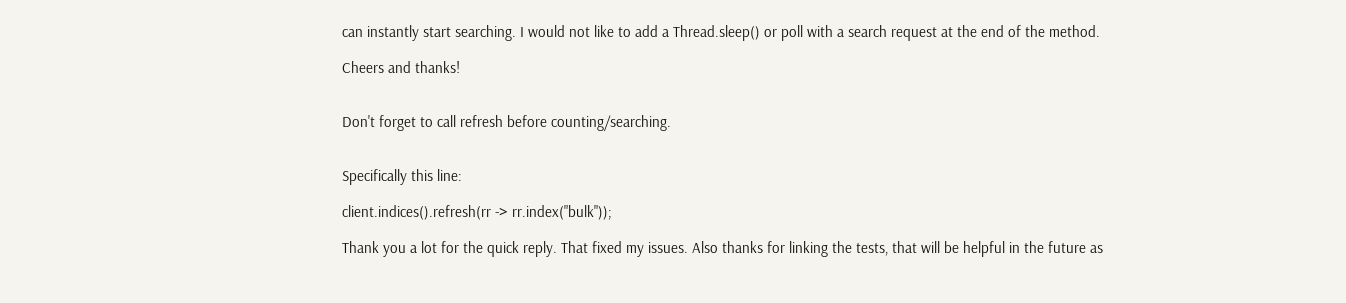can instantly start searching. I would not like to add a Thread.sleep() or poll with a search request at the end of the method.

Cheers and thanks!


Don't forget to call refresh before counting/searching.


Specifically this line:

client.indices().refresh(rr -> rr.index("bulk"));

Thank you a lot for the quick reply. That fixed my issues. Also thanks for linking the tests, that will be helpful in the future as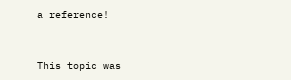a reference!


This topic was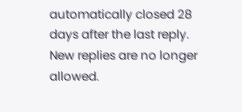automatically closed 28 days after the last reply. New replies are no longer allowed.